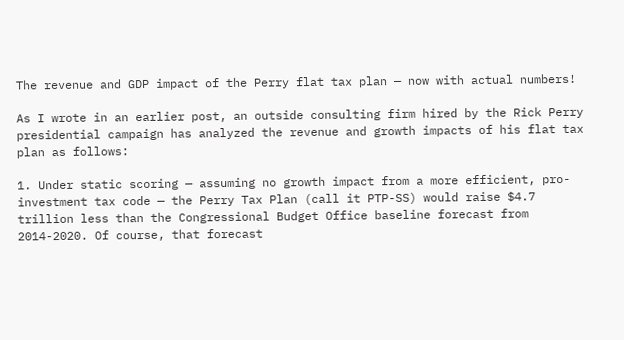The revenue and GDP impact of the Perry flat tax plan — now with actual numbers!

As I wrote in an earlier post, an outside consulting firm hired by the Rick Perry presidential campaign has analyzed the revenue and growth impacts of his flat tax plan as follows:

1. Under static scoring — assuming no growth impact from a more efficient, pro-investment tax code — the Perry Tax Plan (call it PTP-SS) would raise $4.7 trillion less than the Congressional Budget Office baseline forecast from 2014-2020. Of course, that forecast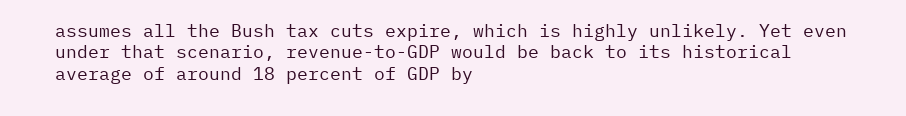assumes all the Bush tax cuts expire, which is highly unlikely. Yet even under that scenario, revenue-to-GDP would be back to its historical average of around 18 percent of GDP by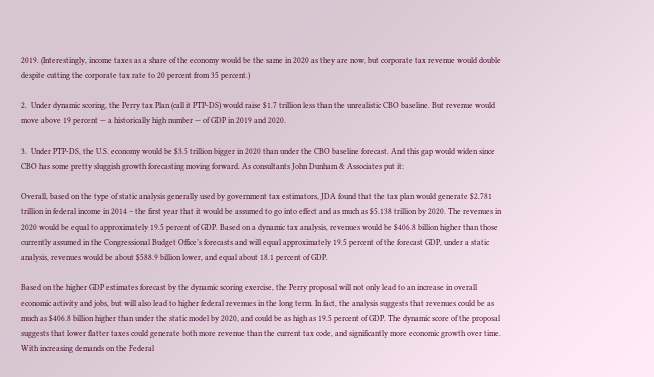2019. (Interestingly, income taxes as a share of the economy would be the same in 2020 as they are now, but corporate tax revenue would double despite cutting the corporate tax rate to 20 percent from 35 percent.)

2.  Under dynamic scoring, the Perry tax Plan (call it PTP-DS) would raise $1.7 trillion less than the unrealistic CBO baseline. But revenue would move above 19 percent — a historically high number — of GDP in 2019 and 2020.

3.  Under PTP-DS, the U.S. economy would be $3.5 trillion bigger in 2020 than under the CBO baseline forecast. And this gap would widen since CBO has some pretty sluggish growth forecasting moving forward. As consultants John Dunham & Associates put it:

Overall, based on the type of static analysis generally used by government tax estimators, JDA found that the tax plan would generate $2.781 trillion in federal income in 2014 – the first year that it would be assumed to go into effect and as much as $5.138 trillion by 2020. The revenues in 2020 would be equal to approximately 19.5 percent of GDP. Based on a dynamic tax analysis, revenues would be $406.8 billion higher than those currently assumed in the Congressional Budget Office’s forecasts and will equal approximately 19.5 percent of the forecast GDP, under a static analysis, revenues would be about $588.9 billion lower, and equal about 18.1 percent of GDP.

Based on the higher GDP estimates forecast by the dynamic scoring exercise, the Perry proposal will not only lead to an increase in overall economic activity and jobs, but will also lead to higher federal revenues in the long term. In fact, the analysis suggests that revenues could be as much as $406.8 billion higher than under the static model by 2020, and could be as high as 19.5 percent of GDP. The dynamic score of the proposal suggests that lower flatter taxes could generate both more revenue than the current tax code, and significantly more economic growth over time. With increasing demands on the Federal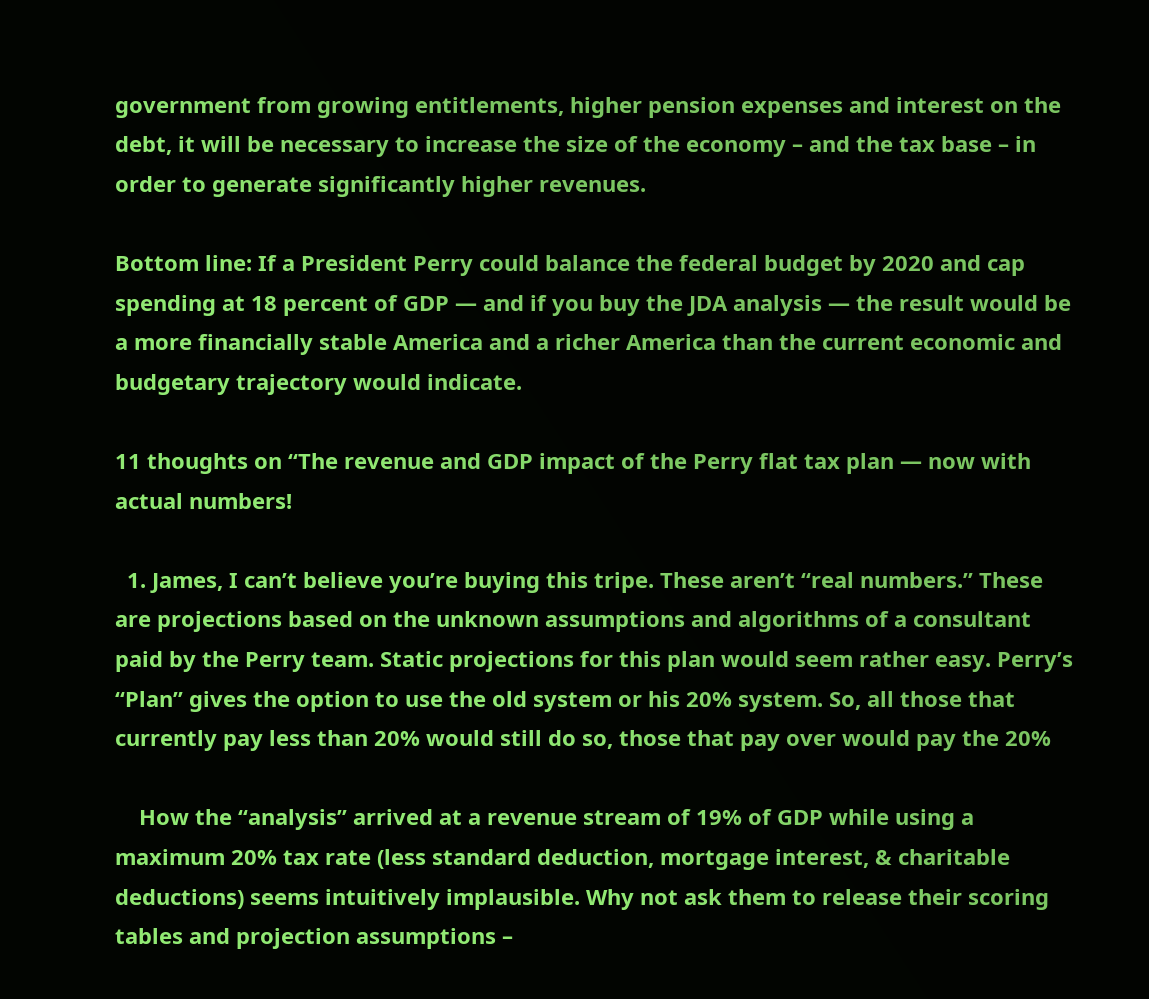government from growing entitlements, higher pension expenses and interest on the debt, it will be necessary to increase the size of the economy – and the tax base – in order to generate significantly higher revenues.

Bottom line: If a President Perry could balance the federal budget by 2020 and cap spending at 18 percent of GDP — and if you buy the JDA analysis — the result would be a more financially stable America and a richer America than the current economic and budgetary trajectory would indicate.

11 thoughts on “The revenue and GDP impact of the Perry flat tax plan — now with actual numbers!

  1. James, I can’t believe you’re buying this tripe. These aren’t “real numbers.” These are projections based on the unknown assumptions and algorithms of a consultant paid by the Perry team. Static projections for this plan would seem rather easy. Perry’s “Plan” gives the option to use the old system or his 20% system. So, all those that currently pay less than 20% would still do so, those that pay over would pay the 20%

    How the “analysis” arrived at a revenue stream of 19% of GDP while using a maximum 20% tax rate (less standard deduction, mortgage interest, & charitable deductions) seems intuitively implausible. Why not ask them to release their scoring tables and projection assumptions –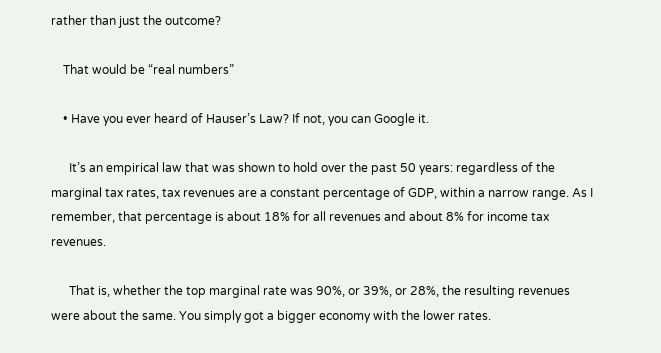rather than just the outcome?

    That would be “real numbers”

    • Have you ever heard of Hauser’s Law? If not, you can Google it.

      It’s an empirical law that was shown to hold over the past 50 years: regardless of the marginal tax rates, tax revenues are a constant percentage of GDP, within a narrow range. As I remember, that percentage is about 18% for all revenues and about 8% for income tax revenues.

      That is, whether the top marginal rate was 90%, or 39%, or 28%, the resulting revenues were about the same. You simply got a bigger economy with the lower rates.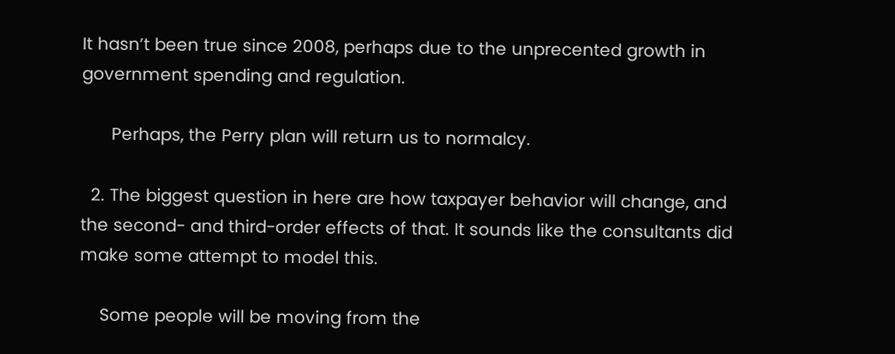It hasn’t been true since 2008, perhaps due to the unprecented growth in government spending and regulation.

      Perhaps, the Perry plan will return us to normalcy.

  2. The biggest question in here are how taxpayer behavior will change, and the second- and third-order effects of that. It sounds like the consultants did make some attempt to model this.

    Some people will be moving from the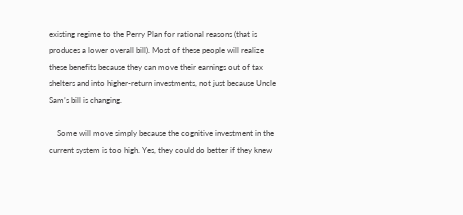existing regime to the Perry Plan for rational reasons (that is produces a lower overall bill). Most of these people will realize these benefits because they can move their earnings out of tax shelters and into higher-return investments, not just because Uncle Sam’s bill is changing.

    Some will move simply because the cognitive investment in the current system is too high. Yes, they could do better if they knew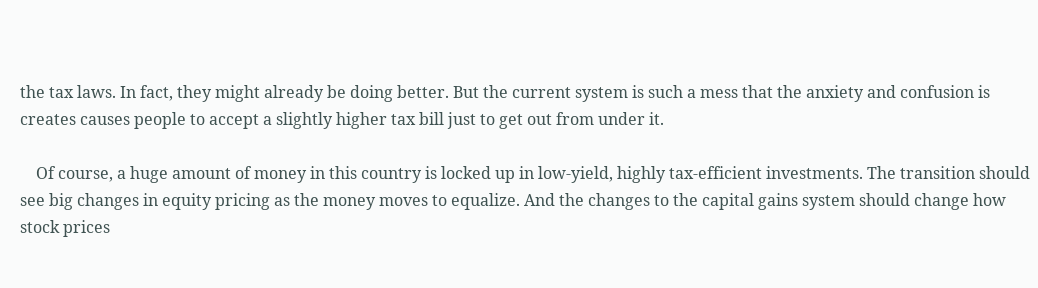the tax laws. In fact, they might already be doing better. But the current system is such a mess that the anxiety and confusion is creates causes people to accept a slightly higher tax bill just to get out from under it.

    Of course, a huge amount of money in this country is locked up in low-yield, highly tax-efficient investments. The transition should see big changes in equity pricing as the money moves to equalize. And the changes to the capital gains system should change how stock prices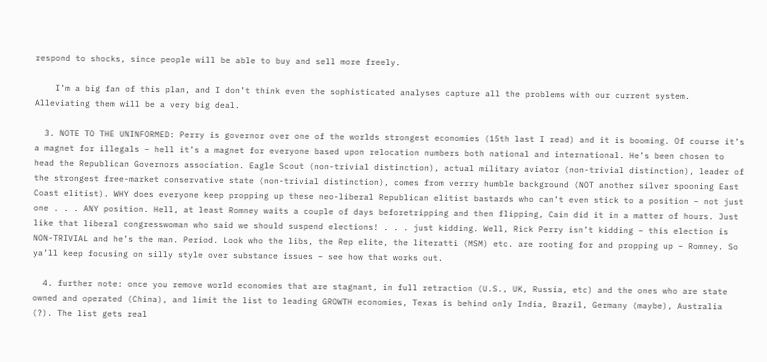respond to shocks, since people will be able to buy and sell more freely.

    I’m a big fan of this plan, and I don’t think even the sophisticated analyses capture all the problems with our current system. Alleviating them will be a very big deal.

  3. NOTE TO THE UNINFORMED: Perry is governor over one of the worlds strongest economies (15th last I read) and it is booming. Of course it’s a magnet for illegals – hell it’s a magnet for everyone based upon relocation numbers both national and international. He’s been chosen to head the Republican Governors association. Eagle Scout (non-trivial distinction), actual military aviator (non-trivial distinction), leader of the strongest free-market conservative state (non-trivial distinction), comes from verrry humble background (NOT another silver spooning East Coast elitist). WHY does everyone keep propping up these neo-liberal Republican elitist bastards who can’t even stick to a position – not just one . . . ANY position. Hell, at least Romney waits a couple of days beforetripping and then flipping, Cain did it in a matter of hours. Just like that liberal congresswoman who said we should suspend elections! . . . just kidding. Well, Rick Perry isn’t kidding – this election is NON-TRIVIAL and he’s the man. Period. Look who the libs, the Rep elite, the literatti (MSM) etc. are rooting for and propping up – Romney. So ya’ll keep focusing on silly style over substance issues – see how that works out.

  4. further note: once you remove world economies that are stagnant, in full retraction (U.S., UK, Russia, etc) and the ones who are state owned and operated (China), and limit the list to leading GROWTH economies, Texas is behind only India, Brazil, Germany (maybe), Australia (?). The list gets real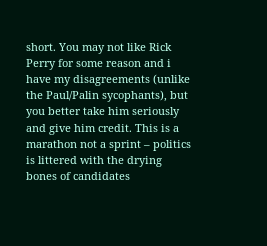short. You may not like Rick Perry for some reason and i have my disagreements (unlike the Paul/Palin sycophants), but you better take him seriously and give him credit. This is a marathon not a sprint – politics is littered with the drying bones of candidates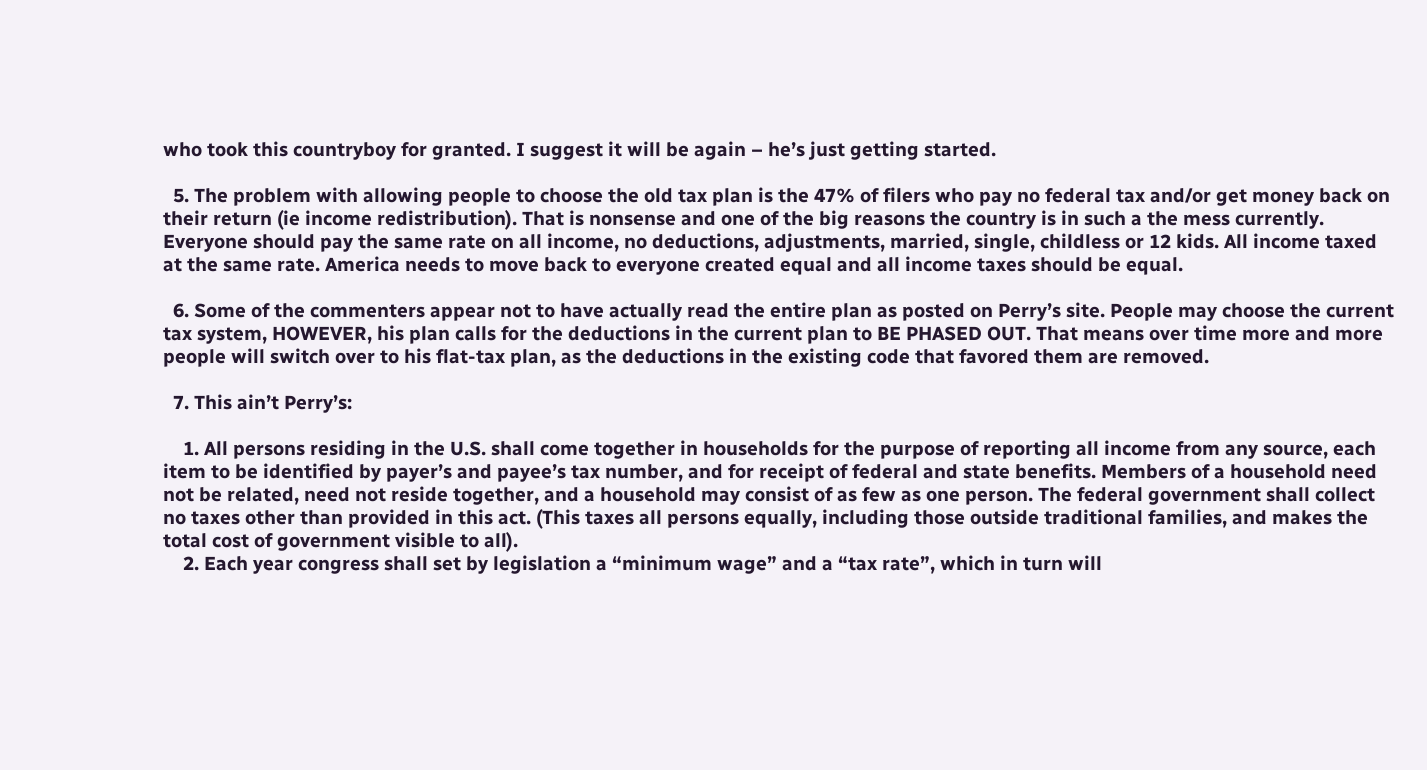who took this countryboy for granted. I suggest it will be again – he’s just getting started.

  5. The problem with allowing people to choose the old tax plan is the 47% of filers who pay no federal tax and/or get money back on their return (ie income redistribution). That is nonsense and one of the big reasons the country is in such a the mess currently. Everyone should pay the same rate on all income, no deductions, adjustments, married, single, childless or 12 kids. All income taxed at the same rate. America needs to move back to everyone created equal and all income taxes should be equal.

  6. Some of the commenters appear not to have actually read the entire plan as posted on Perry’s site. People may choose the current tax system, HOWEVER, his plan calls for the deductions in the current plan to BE PHASED OUT. That means over time more and more people will switch over to his flat-tax plan, as the deductions in the existing code that favored them are removed.

  7. This ain’t Perry’s:

    1. All persons residing in the U.S. shall come together in households for the purpose of reporting all income from any source, each item to be identified by payer’s and payee’s tax number, and for receipt of federal and state benefits. Members of a household need not be related, need not reside together, and a household may consist of as few as one person. The federal government shall collect no taxes other than provided in this act. (This taxes all persons equally, including those outside traditional families, and makes the total cost of government visible to all).
    2. Each year congress shall set by legislation a “minimum wage” and a “tax rate”, which in turn will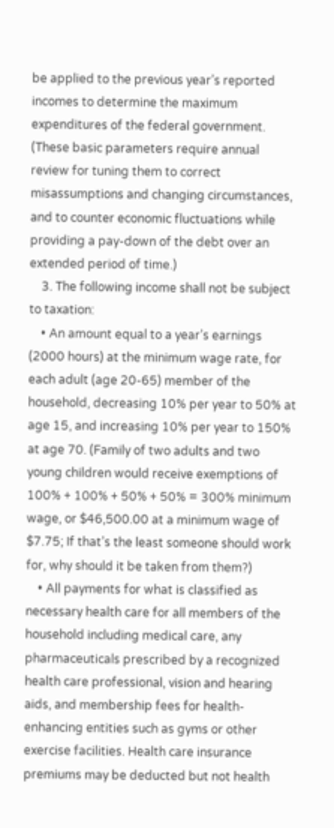be applied to the previous year’s reported incomes to determine the maximum expenditures of the federal government. (These basic parameters require annual review for tuning them to correct misassumptions and changing circumstances, and to counter economic fluctuations while providing a pay-down of the debt over an extended period of time.)
    3. The following income shall not be subject to taxation:
    • An amount equal to a year’s earnings (2000 hours) at the minimum wage rate, for each adult (age 20-65) member of the household, decreasing 10% per year to 50% at age 15, and increasing 10% per year to 150% at age 70. (Family of two adults and two young children would receive exemptions of 100% + 100% + 50% + 50% = 300% minimum wage, or $46,500.00 at a minimum wage of $7.75; If that’s the least someone should work for, why should it be taken from them?)
    • All payments for what is classified as necessary health care for all members of the household including medical care, any pharmaceuticals prescribed by a recognized health care professional, vision and hearing aids, and membership fees for health-enhancing entities such as gyms or other exercise facilities. Health care insurance premiums may be deducted but not health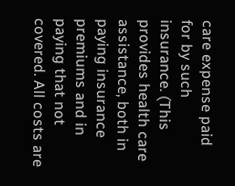care expense paid for by such insurance. (This provides health care assistance, both in paying insurance premiums and in paying that not covered. All costs are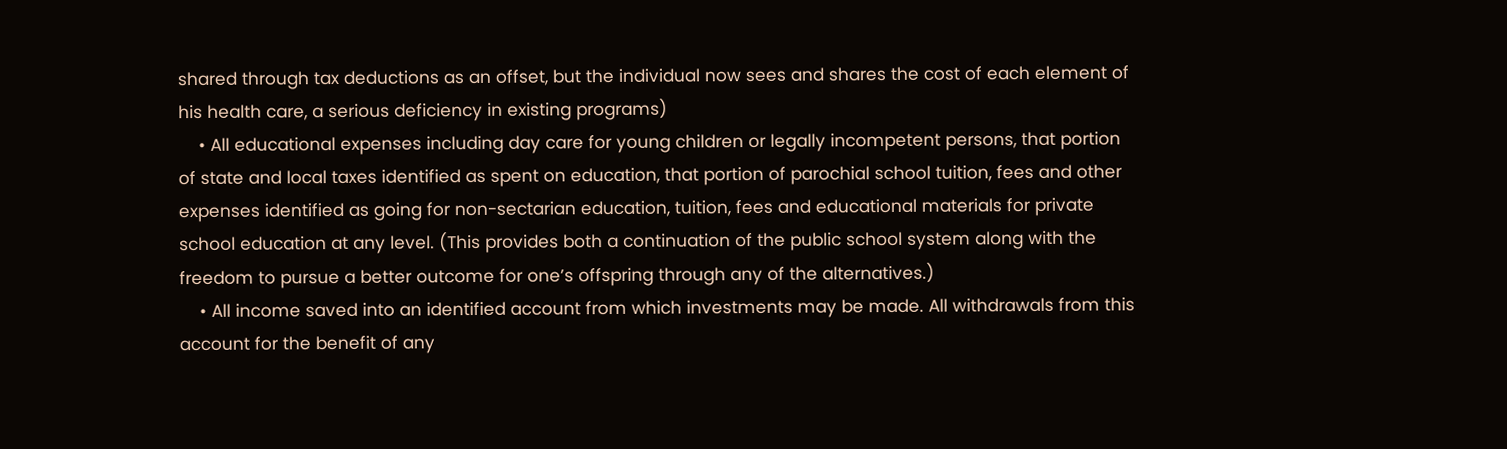shared through tax deductions as an offset, but the individual now sees and shares the cost of each element of his health care, a serious deficiency in existing programs)
    • All educational expenses including day care for young children or legally incompetent persons, that portion of state and local taxes identified as spent on education, that portion of parochial school tuition, fees and other expenses identified as going for non-sectarian education, tuition, fees and educational materials for private school education at any level. (This provides both a continuation of the public school system along with the freedom to pursue a better outcome for one’s offspring through any of the alternatives.)
    • All income saved into an identified account from which investments may be made. All withdrawals from this account for the benefit of any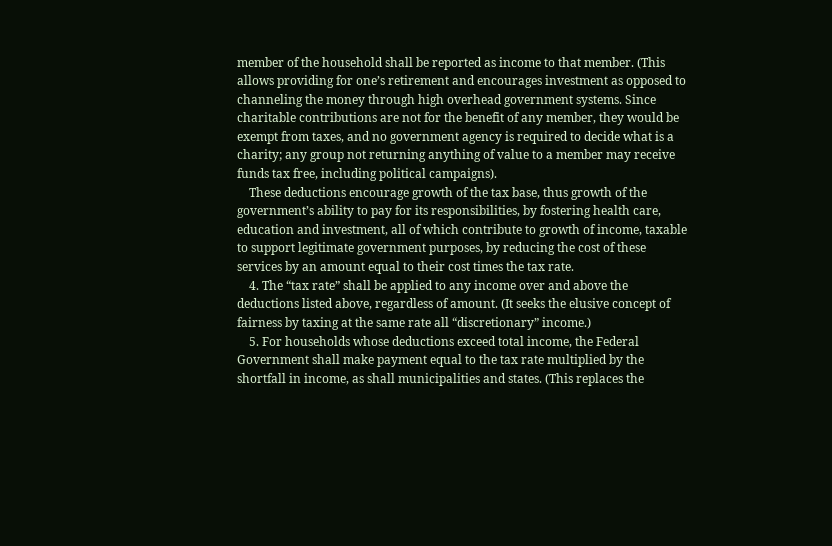member of the household shall be reported as income to that member. (This allows providing for one’s retirement and encourages investment as opposed to channeling the money through high overhead government systems. Since charitable contributions are not for the benefit of any member, they would be exempt from taxes, and no government agency is required to decide what is a charity; any group not returning anything of value to a member may receive funds tax free, including political campaigns).
    These deductions encourage growth of the tax base, thus growth of the government’s ability to pay for its responsibilities, by fostering health care, education and investment, all of which contribute to growth of income, taxable to support legitimate government purposes, by reducing the cost of these services by an amount equal to their cost times the tax rate.
    4. The “tax rate” shall be applied to any income over and above the deductions listed above, regardless of amount. (It seeks the elusive concept of fairness by taxing at the same rate all “discretionary” income.)
    5. For households whose deductions exceed total income, the Federal Government shall make payment equal to the tax rate multiplied by the shortfall in income, as shall municipalities and states. (This replaces the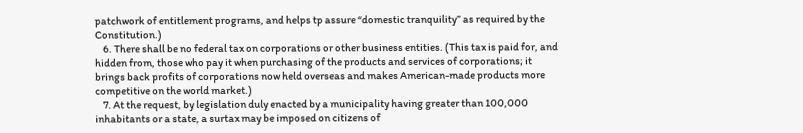patchwork of entitlement programs, and helps tp assure “domestic tranquility” as required by the Constitution.)
    6. There shall be no federal tax on corporations or other business entities. (This tax is paid for, and hidden from, those who pay it when purchasing of the products and services of corporations; it brings back profits of corporations now held overseas and makes American-made products more competitive on the world market.)
    7. At the request, by legislation duly enacted by a municipality having greater than 100,000 inhabitants or a state, a surtax may be imposed on citizens of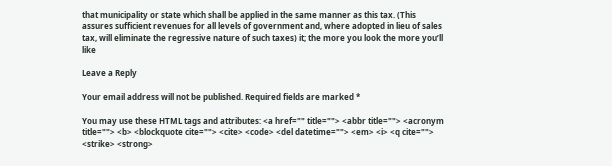that municipality or state which shall be applied in the same manner as this tax. (This assures sufficient revenues for all levels of government and, where adopted in lieu of sales tax, will eliminate the regressive nature of such taxes) it; the more you look the more you’ll like

Leave a Reply

Your email address will not be published. Required fields are marked *

You may use these HTML tags and attributes: <a href="" title=""> <abbr title=""> <acronym title=""> <b> <blockquote cite=""> <cite> <code> <del datetime=""> <em> <i> <q cite=""> <strike> <strong>